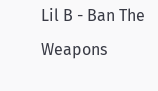Lil B - Ban The Weapons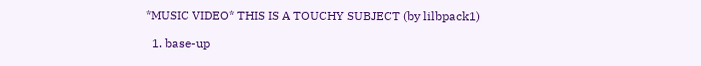*MUSIC VIDEO* THIS IS A TOUCHY SUBJECT (by lilbpack1)

  1. base-up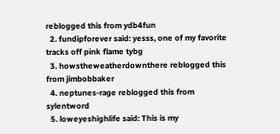reblogged this from ydb4fun
  2. fundipforever said: yesss, one of my favorite tracks off pink flame tybg
  3. howstheweatherdownthere reblogged this from jimbobbaker
  4. neptunes-rage reblogged this from sylentword
  5. loweyeshighlife said: This is my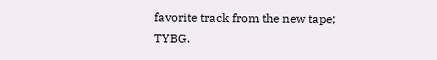favorite track from the new tape; TYBG.